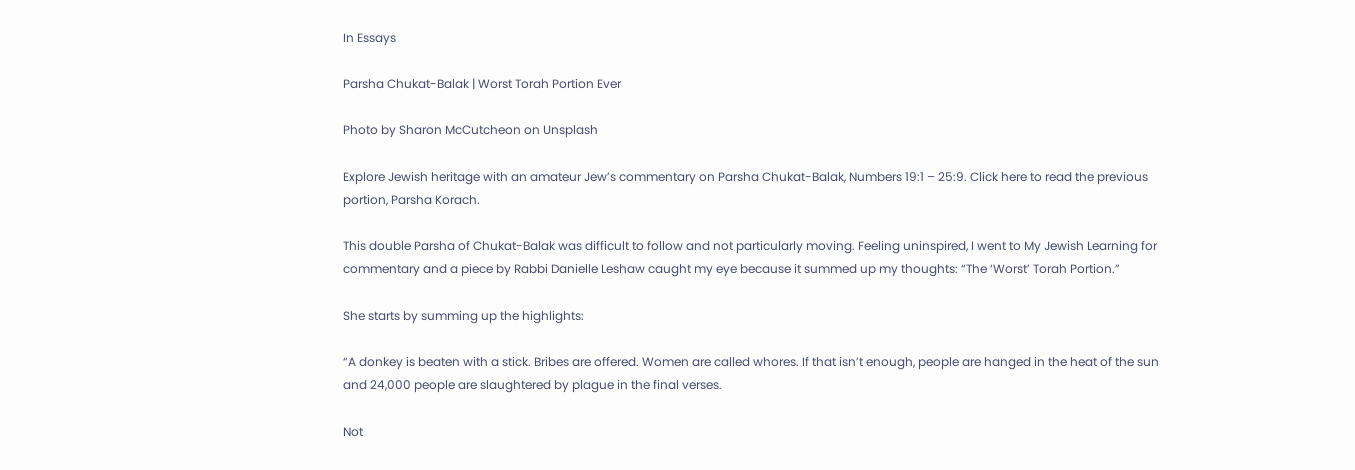In Essays

Parsha Chukat-Balak | Worst Torah Portion Ever

Photo by Sharon McCutcheon on Unsplash

Explore Jewish heritage with an amateur Jew’s commentary on Parsha Chukat-Balak, Numbers 19:1 – 25:9. Click here to read the previous portion, Parsha Korach.

This double Parsha of Chukat-Balak was difficult to follow and not particularly moving. Feeling uninspired, I went to My Jewish Learning for commentary and a piece by Rabbi Danielle Leshaw caught my eye because it summed up my thoughts: “The ‘Worst’ Torah Portion.”

She starts by summing up the highlights:

“A donkey is beaten with a stick. Bribes are offered. Women are called whores. If that isn’t enough, people are hanged in the heat of the sun and 24,000 people are slaughtered by plague in the final verses.

Not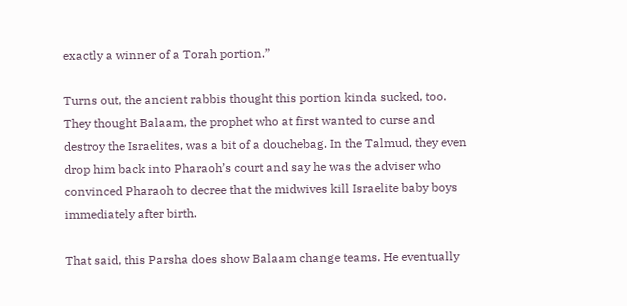exactly a winner of a Torah portion.”

Turns out, the ancient rabbis thought this portion kinda sucked, too. They thought Balaam, the prophet who at first wanted to curse and destroy the Israelites, was a bit of a douchebag. In the Talmud, they even drop him back into Pharaoh’s court and say he was the adviser who convinced Pharaoh to decree that the midwives kill Israelite baby boys immediately after birth.

That said, this Parsha does show Balaam change teams. He eventually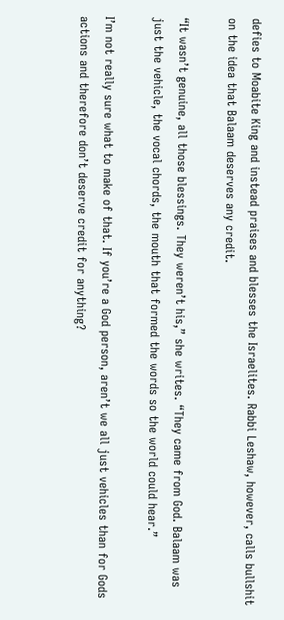defies to Moabite King and instead praises and blesses the Israelites. Rabbi Leshaw, however, calls bullshit on the idea that Balaam deserves any credit.

“It wasn’t genuine, all those blessings. They weren’t his,” she writes. “They came from God. Balaam was just the vehicle, the vocal chords, the mouth that formed the words so the world could hear.”

I’m not really sure what to make of that. If you’re a God person, aren’t we all just vehicles than for Gods actions and therefore don’t deserve credit for anything?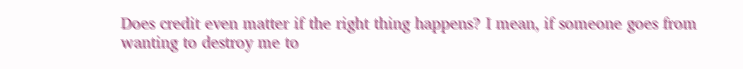Does credit even matter if the right thing happens? I mean, if someone goes from wanting to destroy me to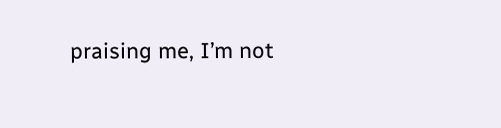praising me, I’m not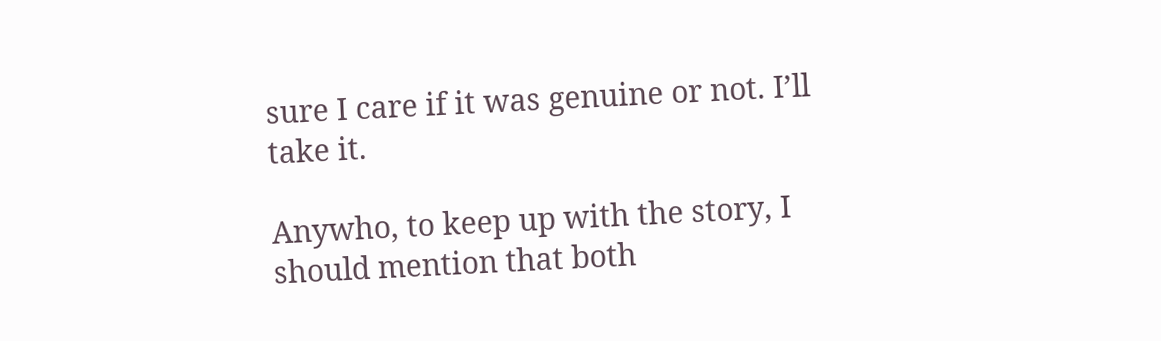sure I care if it was genuine or not. I’ll take it.

Anywho, to keep up with the story, I should mention that both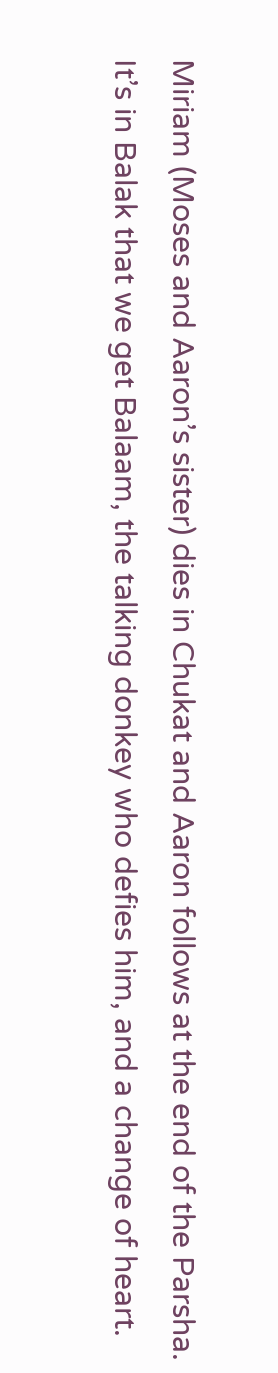Miriam (Moses and Aaron’s sister) dies in Chukat and Aaron follows at the end of the Parsha. It’s in Balak that we get Balaam, the talking donkey who defies him, and a change of heart.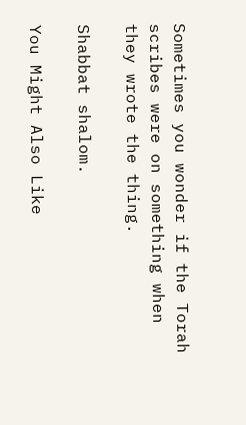Sometimes you wonder if the Torah scribes were on something when they wrote the thing.

Shabbat shalom.

You Might Also Like